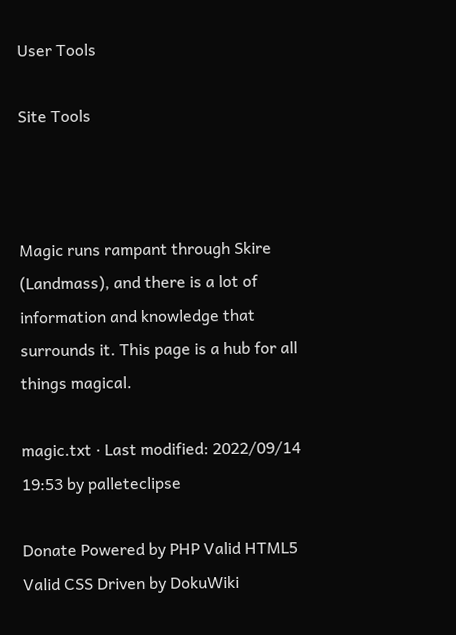User Tools

Site Tools



Magic runs rampant through Skire (Landmass), and there is a lot of information and knowledge that surrounds it. This page is a hub for all things magical.

magic.txt · Last modified: 2022/09/14 19:53 by palleteclipse

Donate Powered by PHP Valid HTML5 Valid CSS Driven by DokuWiki